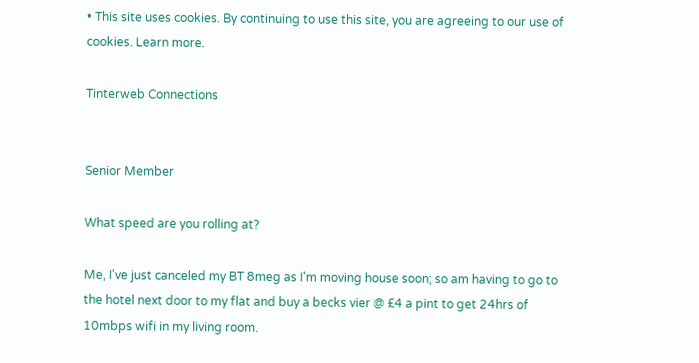• This site uses cookies. By continuing to use this site, you are agreeing to our use of cookies. Learn more.

Tinterweb Connections


Senior Member

What speed are you rolling at?

Me, I've just canceled my BT 8meg as I'm moving house soon; so am having to go to the hotel next door to my flat and buy a becks vier @ £4 a pint to get 24hrs of 10mbps wifi in my living room.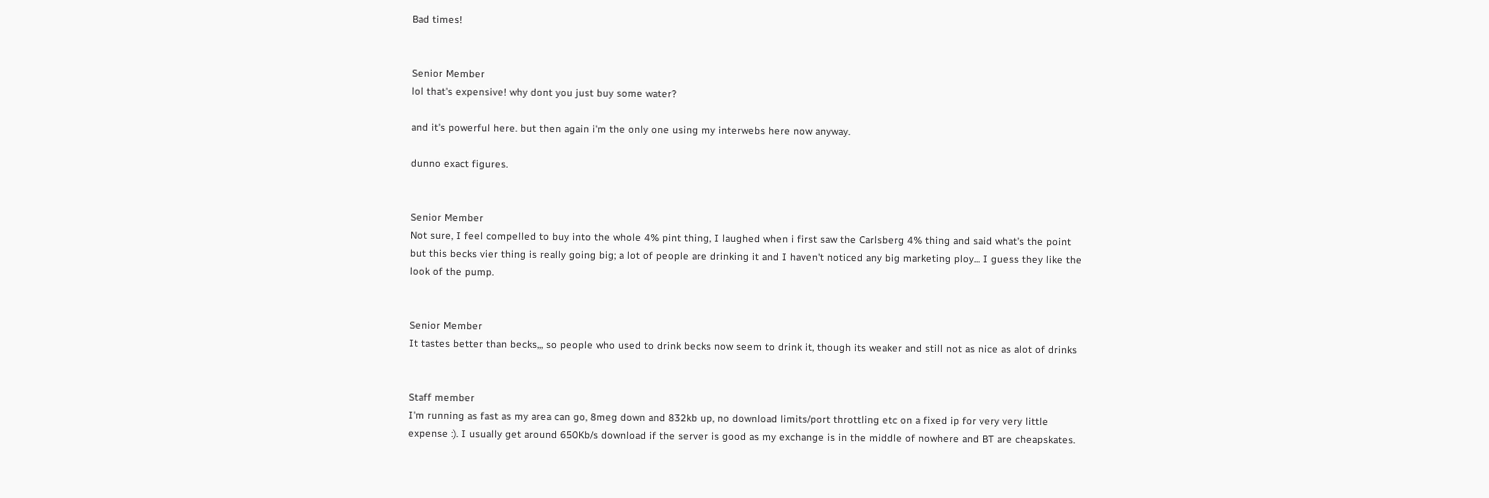Bad times!


Senior Member
lol that's expensive! why dont you just buy some water?

and it's powerful here. but then again i'm the only one using my interwebs here now anyway.

dunno exact figures.


Senior Member
Not sure, I feel compelled to buy into the whole 4% pint thing, I laughed when i first saw the Carlsberg 4% thing and said what's the point but this becks vier thing is really going big; a lot of people are drinking it and I haven't noticed any big marketing ploy... I guess they like the look of the pump.


Senior Member
It tastes better than becks,,, so people who used to drink becks now seem to drink it, though its weaker and still not as nice as alot of drinks


Staff member
I'm running as fast as my area can go, 8meg down and 832kb up, no download limits/port throttling etc on a fixed ip for very very little expense :). I usually get around 650Kb/s download if the server is good as my exchange is in the middle of nowhere and BT are cheapskates.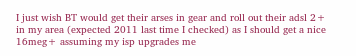I just wish BT would get their arses in gear and roll out their adsl 2+ in my area (expected 2011 last time I checked) as I should get a nice 16meg+ assuming my isp upgrades me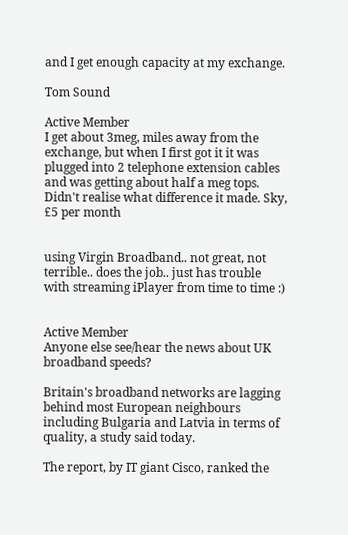and I get enough capacity at my exchange.

Tom Sound

Active Member
I get about 3meg, miles away from the exchange, but when I first got it it was plugged into 2 telephone extension cables and was getting about half a meg tops. Didn't realise what difference it made. Sky, £5 per month


using Virgin Broadband.. not great, not terrible.. does the job.. just has trouble with streaming iPlayer from time to time :)


Active Member
Anyone else see/hear the news about UK broadband speeds?

Britain's broadband networks are lagging behind most European neighbours including Bulgaria and Latvia in terms of quality, a study said today.

The report, by IT giant Cisco, ranked the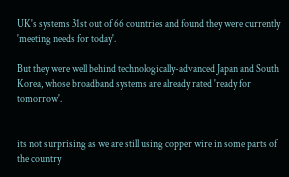UK's systems 31st out of 66 countries and found they were currently 'meeting needs for today'.

But they were well behind technologically-advanced Japan and South Korea, whose broadband systems are already rated 'ready for tomorrow'.


its not surprising as we are still using copper wire in some parts of the country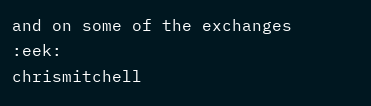and on some of the exchanges :eek:
chrismitchell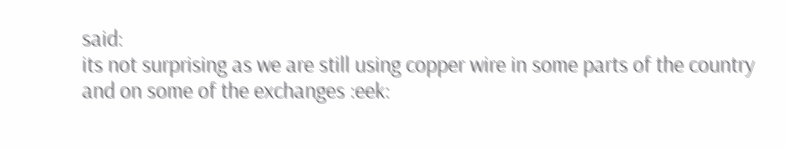said:
its not surprising as we are still using copper wire in some parts of the country and on some of the exchanges :eek: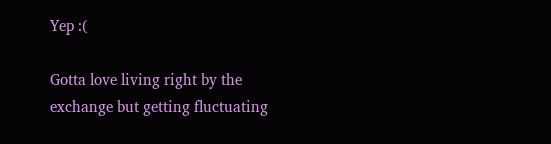Yep :(

Gotta love living right by the exchange but getting fluctuating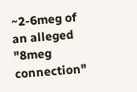~2-6meg of an alleged "8meg connection"